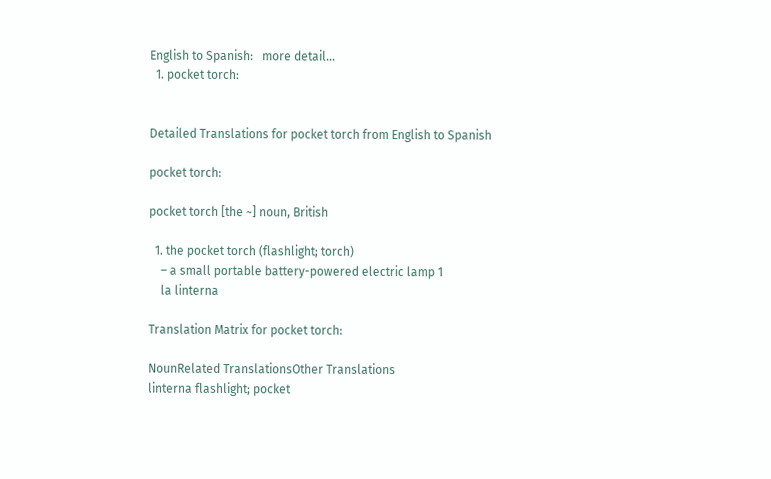English to Spanish:   more detail...
  1. pocket torch:


Detailed Translations for pocket torch from English to Spanish

pocket torch:

pocket torch [the ~] noun, British

  1. the pocket torch (flashlight; torch)
    – a small portable battery-powered electric lamp 1
    la linterna

Translation Matrix for pocket torch:

NounRelated TranslationsOther Translations
linterna flashlight; pocket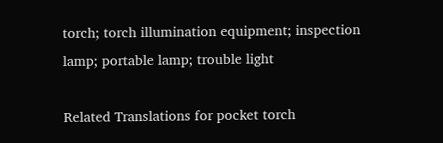torch; torch illumination equipment; inspection lamp; portable lamp; trouble light

Related Translations for pocket torch